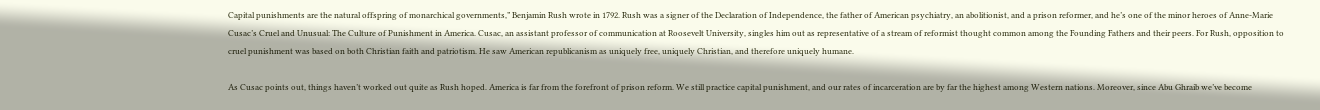Capital punishments are the natural offspring of monarchical governments,” Benjamin Rush wrote in 1792. Rush was a signer of the Declaration of Independence, the father of American psychiatry, an abolitionist, and a prison reformer, and he’s one of the minor heroes of Anne-Marie Cusac’s Cruel and Unusual: The Culture of Punishment in America. Cusac, an assistant professor of communication at Roosevelt University, singles him out as representative of a stream of reformist thought common among the Founding Fathers and their peers. For Rush, opposition to cruel punishment was based on both Christian faith and patriotism. He saw American republicanism as uniquely free, uniquely Christian, and therefore uniquely humane.

As Cusac points out, things haven’t worked out quite as Rush hoped. America is far from the forefront of prison reform. We still practice capital punishment, and our rates of incarceration are by far the highest among Western nations. Moreover, since Abu Ghraib we’ve become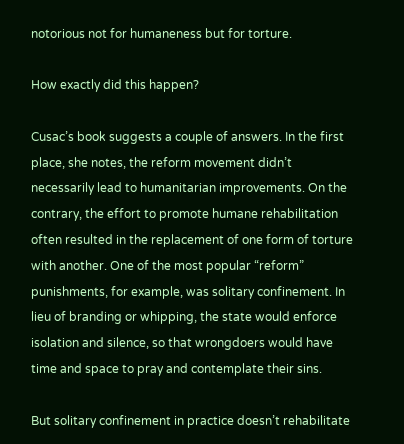notorious not for humaneness but for torture.

How exactly did this happen?

Cusac’s book suggests a couple of answers. In the first place, she notes, the reform movement didn’t necessarily lead to humanitarian improvements. On the contrary, the effort to promote humane rehabilitation often resulted in the replacement of one form of torture with another. One of the most popular “reform” punishments, for example, was solitary confinement. In lieu of branding or whipping, the state would enforce isolation and silence, so that wrongdoers would have time and space to pray and contemplate their sins.

But solitary confinement in practice doesn’t rehabilitate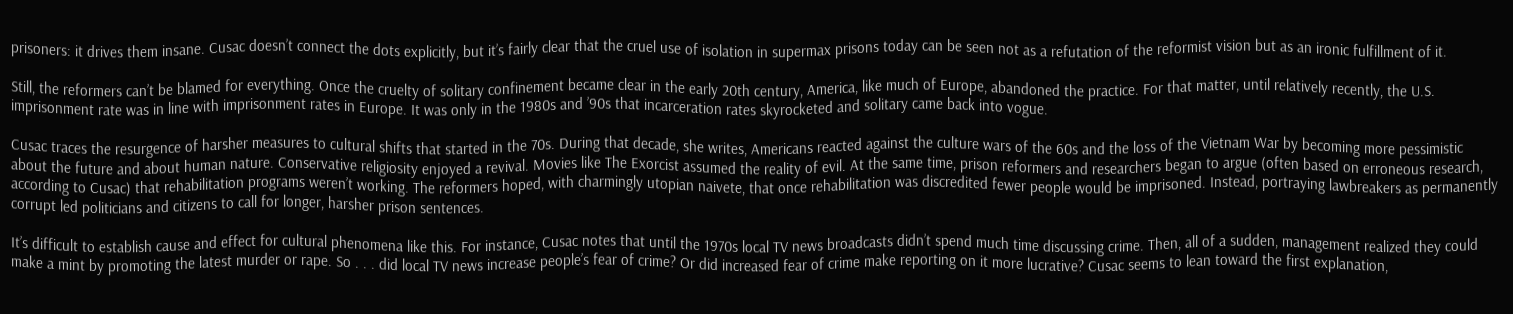prisoners: it drives them insane. Cusac doesn’t connect the dots explicitly, but it’s fairly clear that the cruel use of isolation in supermax prisons today can be seen not as a refutation of the reformist vision but as an ironic fulfillment of it.

Still, the reformers can’t be blamed for everything. Once the cruelty of solitary confinement became clear in the early 20th century, America, like much of Europe, abandoned the practice. For that matter, until relatively recently, the U.S. imprisonment rate was in line with imprisonment rates in Europe. It was only in the 1980s and ’90s that incarceration rates skyrocketed and solitary came back into vogue.

Cusac traces the resurgence of harsher measures to cultural shifts that started in the 70s. During that decade, she writes, Americans reacted against the culture wars of the 60s and the loss of the Vietnam War by becoming more pessimistic about the future and about human nature. Conservative religiosity enjoyed a revival. Movies like The Exorcist assumed the reality of evil. At the same time, prison reformers and researchers began to argue (often based on erroneous research, according to Cusac) that rehabilitation programs weren’t working. The reformers hoped, with charmingly utopian naivete, that once rehabilitation was discredited fewer people would be imprisoned. Instead, portraying lawbreakers as permanently corrupt led politicians and citizens to call for longer, harsher prison sentences.

It’s difficult to establish cause and effect for cultural phenomena like this. For instance, Cusac notes that until the 1970s local TV news broadcasts didn’t spend much time discussing crime. Then, all of a sudden, management realized they could make a mint by promoting the latest murder or rape. So . . . did local TV news increase people’s fear of crime? Or did increased fear of crime make reporting on it more lucrative? Cusac seems to lean toward the first explanation,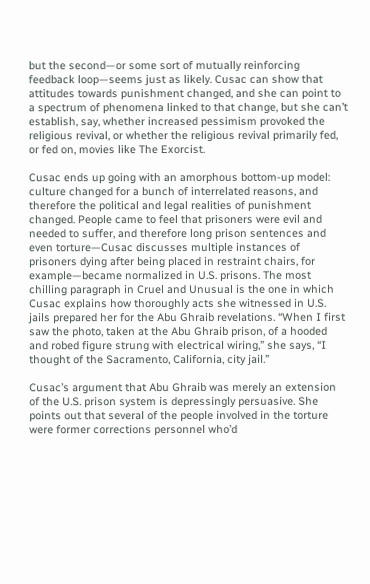but the second—or some sort of mutually reinforcing feedback loop—seems just as likely. Cusac can show that attitudes towards punishment changed, and she can point to a spectrum of phenomena linked to that change, but she can’t establish, say, whether increased pessimism provoked the religious revival, or whether the religious revival primarily fed, or fed on, movies like The Exorcist.

Cusac ends up going with an amorphous bottom-up model: culture changed for a bunch of interrelated reasons, and therefore the political and legal realities of punishment changed. People came to feel that prisoners were evil and needed to suffer, and therefore long prison sentences and even torture—Cusac discusses multiple instances of prisoners dying after being placed in restraint chairs, for example—became normalized in U.S. prisons. The most chilling paragraph in Cruel and Unusual is the one in which Cusac explains how thoroughly acts she witnessed in U.S. jails prepared her for the Abu Ghraib revelations. “When I first saw the photo, taken at the Abu Ghraib prison, of a hooded and robed figure strung with electrical wiring,” she says, “I thought of the Sacramento, California, city jail.”

Cusac’s argument that Abu Ghraib was merely an extension of the U.S. prison system is depressingly persuasive. She points out that several of the people involved in the torture were former corrections personnel who’d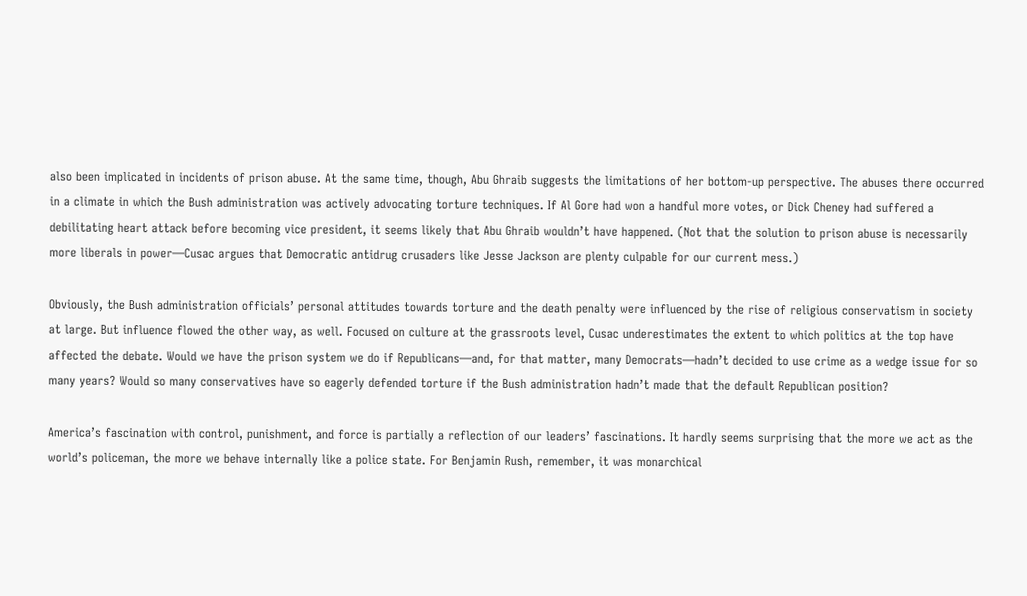also been implicated in incidents of prison abuse. At the same time, though, Abu Ghraib suggests the limitations of her bottom-up perspective. The abuses there occurred in a climate in which the Bush administration was actively advocating torture techniques. If Al Gore had won a handful more votes, or Dick Cheney had suffered a debilitating heart attack before becoming vice president, it seems likely that Abu Ghraib wouldn’t have happened. (Not that the solution to prison abuse is necessarily more liberals in power—Cusac argues that Democratic antidrug crusaders like Jesse Jackson are plenty culpable for our current mess.)

Obviously, the Bush administration officials’ personal attitudes towards torture and the death penalty were influenced by the rise of religious conservatism in society at large. But influence flowed the other way, as well. Focused on culture at the grassroots level, Cusac underestimates the extent to which politics at the top have affected the debate. Would we have the prison system we do if Republicans—and, for that matter, many Democrats—hadn’t decided to use crime as a wedge issue for so many years? Would so many conservatives have so eagerly defended torture if the Bush administration hadn’t made that the default Republican position?

America’s fascination with control, punishment, and force is partially a reflection of our leaders’ fascinations. It hardly seems surprising that the more we act as the world’s policeman, the more we behave internally like a police state. For Benjamin Rush, remember, it was monarchical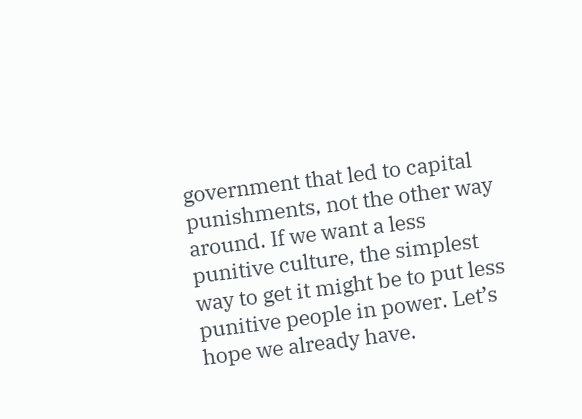government that led to capital punishments, not the other way around. If we want a less punitive culture, the simplest way to get it might be to put less punitive people in power. Let’s hope we already have.